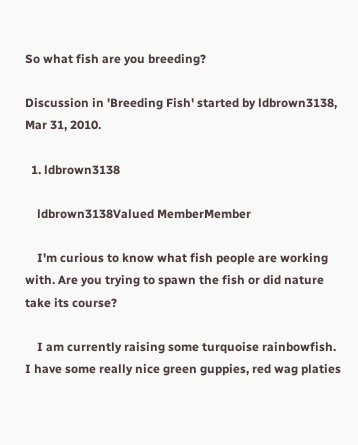So what fish are you breeding?

Discussion in 'Breeding Fish' started by ldbrown3138, Mar 31, 2010.

  1. ldbrown3138

    ldbrown3138Valued MemberMember

    I'm curious to know what fish people are working with. Are you trying to spawn the fish or did nature take its course?

    I am currently raising some turquoise rainbowfish. I have some really nice green guppies, red wag platies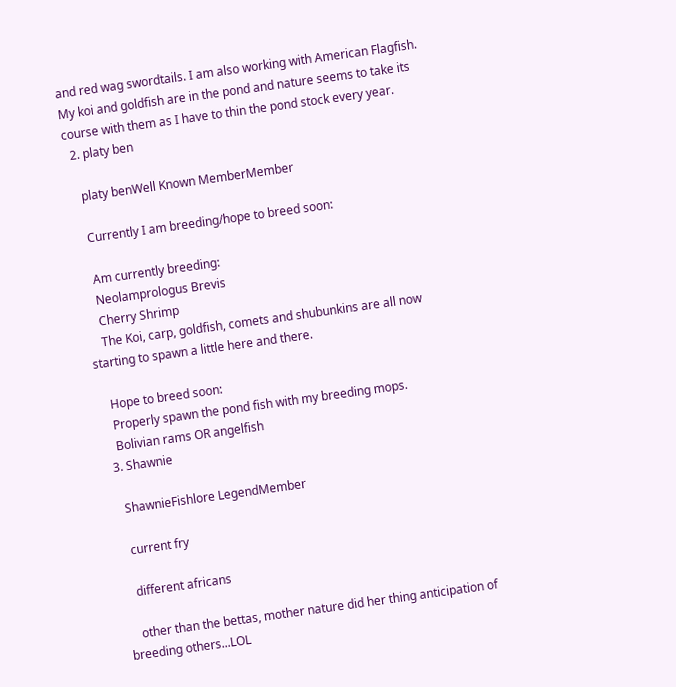and red wag swordtails. I am also working with American Flagfish. My koi and goldfish are in the pond and nature seems to take its course with them as I have to thin the pond stock every year.
  2. platy ben

    platy benWell Known MemberMember

    Currently I am breeding/hope to breed soon:

    Am currently breeding:
    Neolamprologus Brevis
    Cherry Shrimp
    The Koi, carp, goldfish, comets and shubunkins are all now starting to spawn a little here and there.

    Hope to breed soon:
    Properly spawn the pond fish with my breeding mops.
    Bolivian rams OR angelfish
  3. Shawnie

    ShawnieFishlore LegendMember

    current fry

    different africans

    other than the bettas, mother nature did her thing anticipation of breeding others...LOL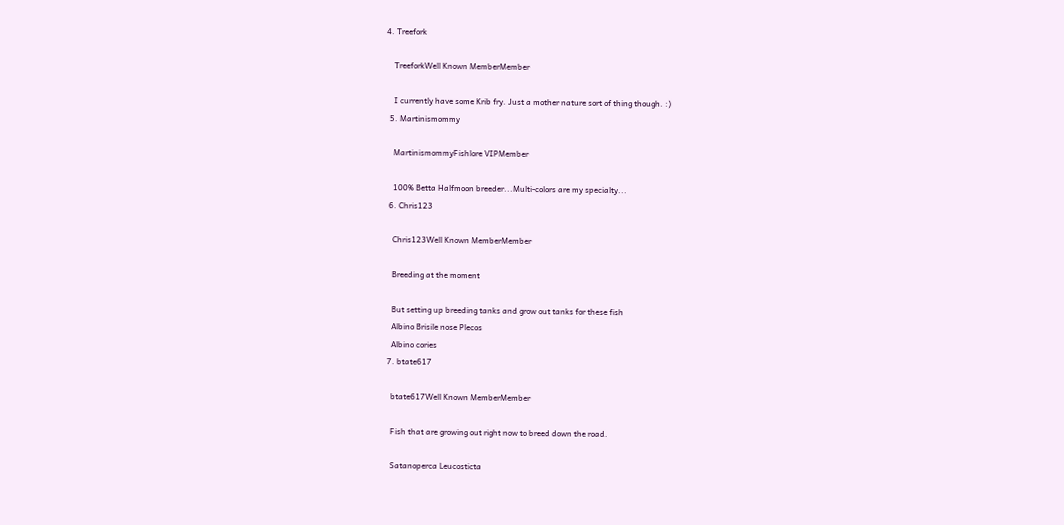4. Treefork

    TreeforkWell Known MemberMember

    I currently have some Krib fry. Just a mother nature sort of thing though. :)
  5. Martinismommy

    MartinismommyFishlore VIPMember

    100% Betta Halfmoon breeder...Multi-colors are my specialty...
  6. Chris123

    Chris123Well Known MemberMember

    Breeding at the moment

    But setting up breeding tanks and grow out tanks for these fish
    Albino Brisile nose Plecos
    Albino cories
  7. btate617

    btate617Well Known MemberMember

    Fish that are growing out right now to breed down the road.

    Satanoperca Leucosticta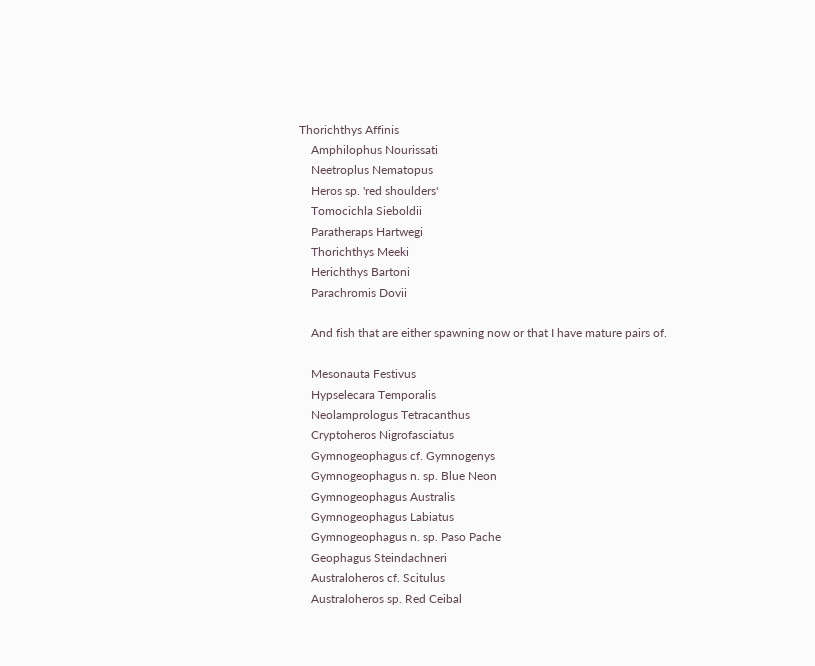Thorichthys Affinis
    Amphilophus Nourissati
    Neetroplus Nematopus
    Heros sp. 'red shoulders'
    Tomocichla Sieboldii
    Paratheraps Hartwegi
    Thorichthys Meeki
    Herichthys Bartoni
    Parachromis Dovii

    And fish that are either spawning now or that I have mature pairs of.

    Mesonauta Festivus
    Hypselecara Temporalis
    Neolamprologus Tetracanthus
    Cryptoheros Nigrofasciatus
    Gymnogeophagus cf. Gymnogenys
    Gymnogeophagus n. sp. Blue Neon
    Gymnogeophagus Australis
    Gymnogeophagus Labiatus
    Gymnogeophagus n. sp. Paso Pache
    Geophagus Steindachneri
    Australoheros cf. Scitulus
    Australoheros sp. Red Ceibal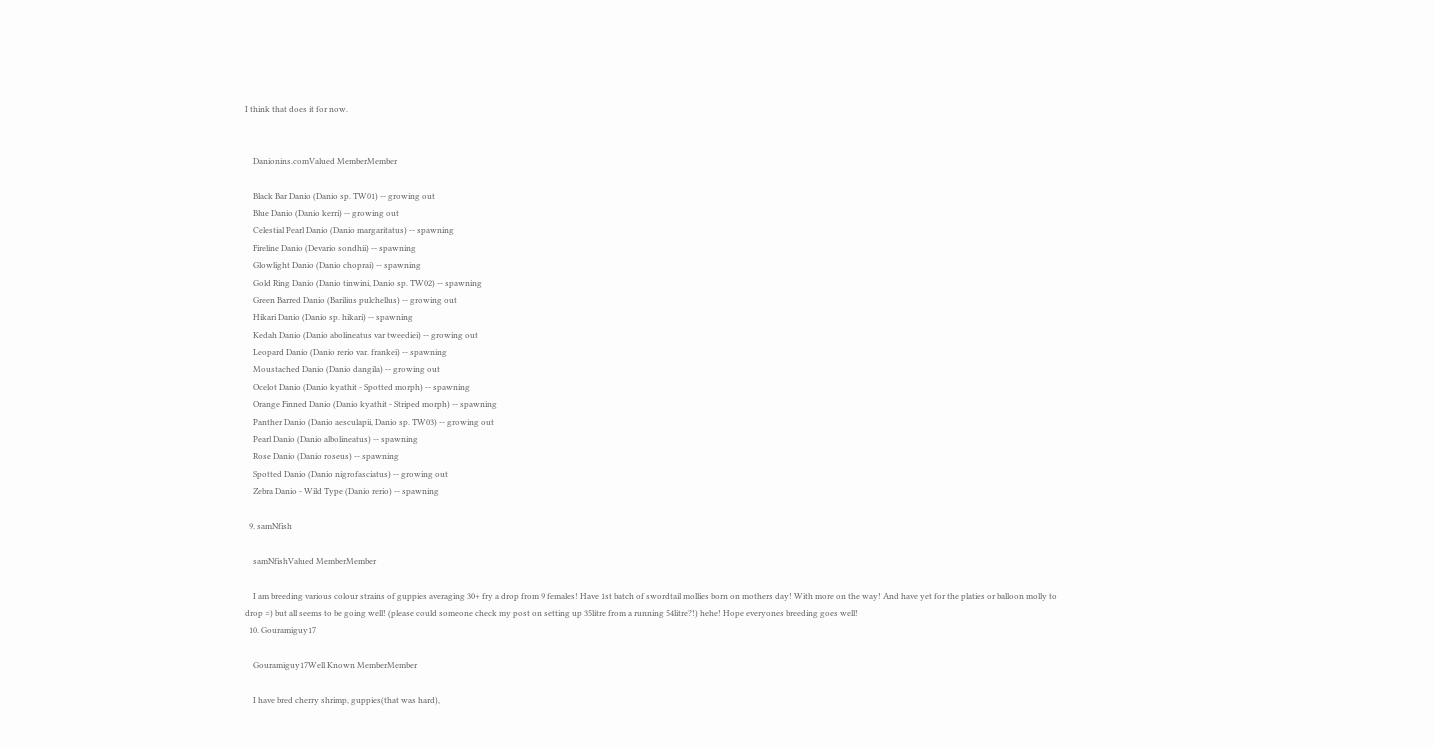I think that does it for now.


    Danionins.comValued MemberMember

    Black Bar Danio (Danio sp. TW01) -- growing out
    Blue Danio (Danio kerri) -- growing out
    Celestial Pearl Danio (Danio margaritatus) -- spawning
    Fireline Danio (Devario sondhii) -- spawning
    Glowlight Danio (Danio choprai) -- spawning
    Gold Ring Danio (Danio tinwini, Danio sp. TW02) -- spawning
    Green Barred Danio (Barilius pulchellus) -- growing out
    Hikari Danio (Danio sp. hikari) -- spawning
    Kedah Danio (Danio abolineatus var tweediei) -- growing out
    Leopard Danio (Danio rerio var. frankei) -- spawning
    Moustached Danio (Danio dangila) -- growing out
    Ocelot Danio (Danio kyathit - Spotted morph) -- spawning
    Orange Finned Danio (Danio kyathit - Striped morph) -- spawning
    Panther Danio (Danio aesculapii, Danio sp. TW03) -- growing out
    Pearl Danio (Danio albolineatus) -- spawning
    Rose Danio (Danio roseus) -- spawning
    Spotted Danio (Danio nigrofasciatus) -- growing out
    Zebra Danio - Wild Type (Danio rerio) -- spawning

  9. samNfish

    samNfishValued MemberMember

    I am breeding various colour strains of guppies averaging 30+ fry a drop from 9 females! Have 1st batch of swordtail mollies born on mothers day! With more on the way! And have yet for the platies or balloon molly to drop =) but all seems to be going well! (please could someone check my post on setting up 35litre from a running 54litre?!) hehe! Hope everyones breeding goes well!
  10. Gouramiguy17

    Gouramiguy17Well Known MemberMember

    I have bred cherry shrimp, guppies(that was hard),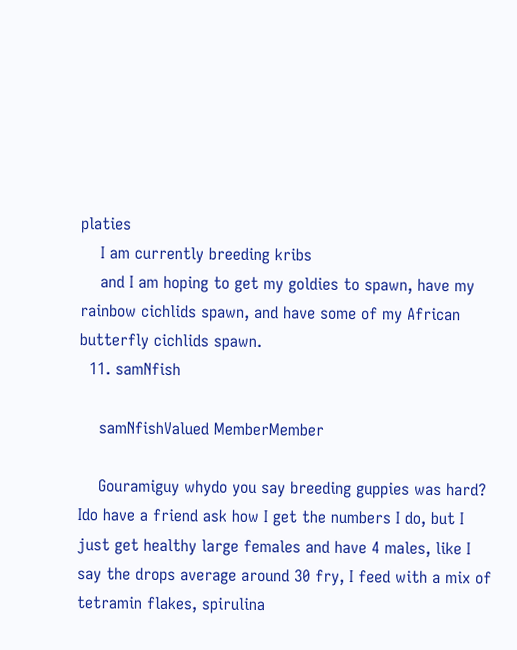platies
    I am currently breeding kribs
    and I am hoping to get my goldies to spawn, have my rainbow cichlids spawn, and have some of my African butterfly cichlids spawn.
  11. samNfish

    samNfishValued MemberMember

    Gouramiguy whydo you say breeding guppies was hard? Ido have a friend ask how I get the numbers I do, but I just get healthy large females and have 4 males, like I say the drops average around 30 fry, I feed with a mix of tetramin flakes, spirulina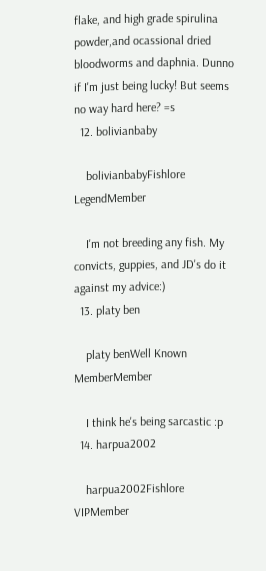flake, and high grade spirulina powder,and ocassional dried bloodworms and daphnia. Dunno if I'm just being lucky! But seems no way hard here? =s
  12. bolivianbaby

    bolivianbabyFishlore LegendMember

    I'm not breeding any fish. My convicts, guppies, and JD's do it against my advice:)
  13. platy ben

    platy benWell Known MemberMember

    I think he's being sarcastic :p
  14. harpua2002

    harpua2002Fishlore VIPMember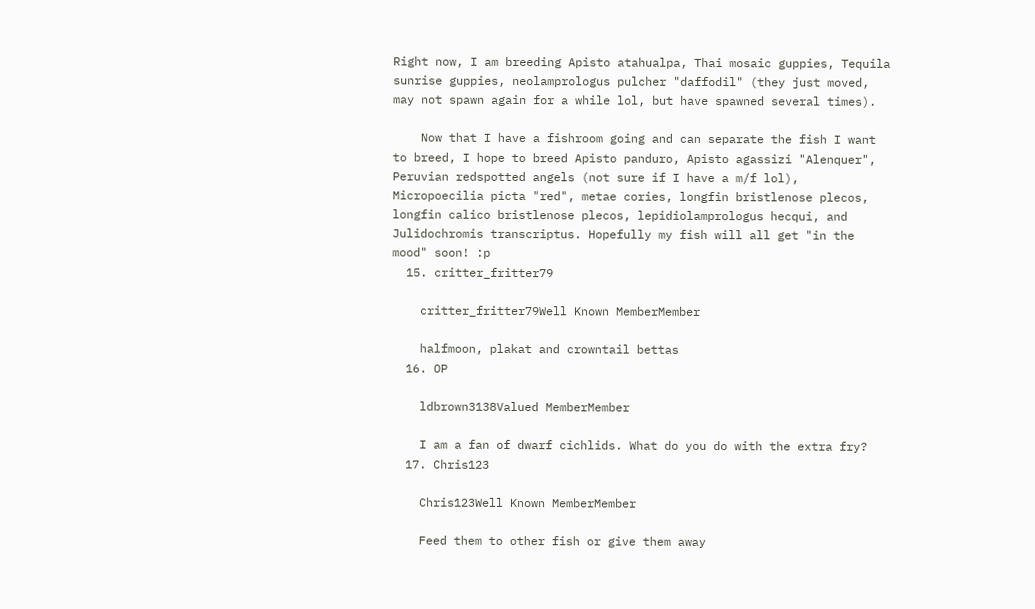Right now, I am breeding Apisto atahualpa, Thai mosaic guppies, Tequila sunrise guppies, neolamprologus pulcher "daffodil" (they just moved, may not spawn again for a while lol, but have spawned several times).

    Now that I have a fishroom going and can separate the fish I want to breed, I hope to breed Apisto panduro, Apisto agassizi "Alenquer", Peruvian redspotted angels (not sure if I have a m/f lol), Micropoecilia picta "red", metae cories, longfin bristlenose plecos, longfin calico bristlenose plecos, lepidiolamprologus hecqui, and Julidochromis transcriptus. Hopefully my fish will all get "in the mood" soon! :p
  15. critter_fritter79

    critter_fritter79Well Known MemberMember

    halfmoon, plakat and crowntail bettas
  16. OP

    ldbrown3138Valued MemberMember

    I am a fan of dwarf cichlids. What do you do with the extra fry?
  17. Chris123

    Chris123Well Known MemberMember

    Feed them to other fish or give them away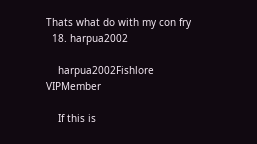Thats what do with my con fry
  18. harpua2002

    harpua2002Fishlore VIPMember

    If this is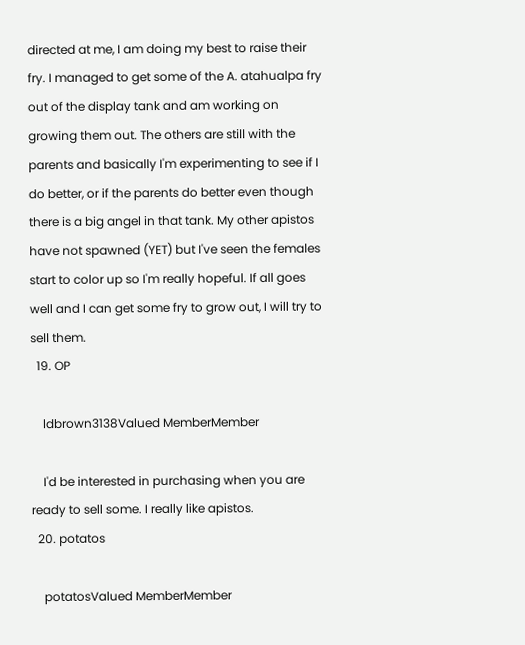directed at me, I am doing my best to raise their fry. I managed to get some of the A. atahualpa fry out of the display tank and am working on growing them out. The others are still with the parents and basically I'm experimenting to see if I do better, or if the parents do better even though there is a big angel in that tank. My other apistos have not spawned (YET) but I've seen the females start to color up so I'm really hopeful. If all goes well and I can get some fry to grow out, I will try to sell them.
  19. OP

    ldbrown3138Valued MemberMember

    I'd be interested in purchasing when you are ready to sell some. I really like apistos.
  20. potatos

    potatosValued MemberMember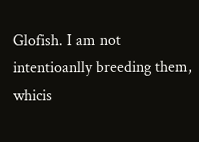Glofish. I am not intentioanlly breeding them, whicis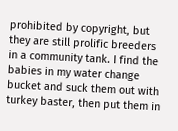prohibited by copyright, but they are still prolific breeders in a community tank. I find the babies in my water change bucket and suck them out with turkey baster, then put them in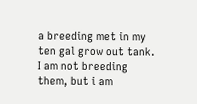a breeding met in my ten gal grow out tank. I am not breeding them, but i am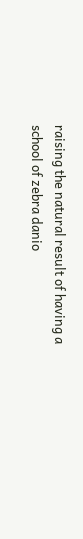raising the natural result of having a school of zebra danio